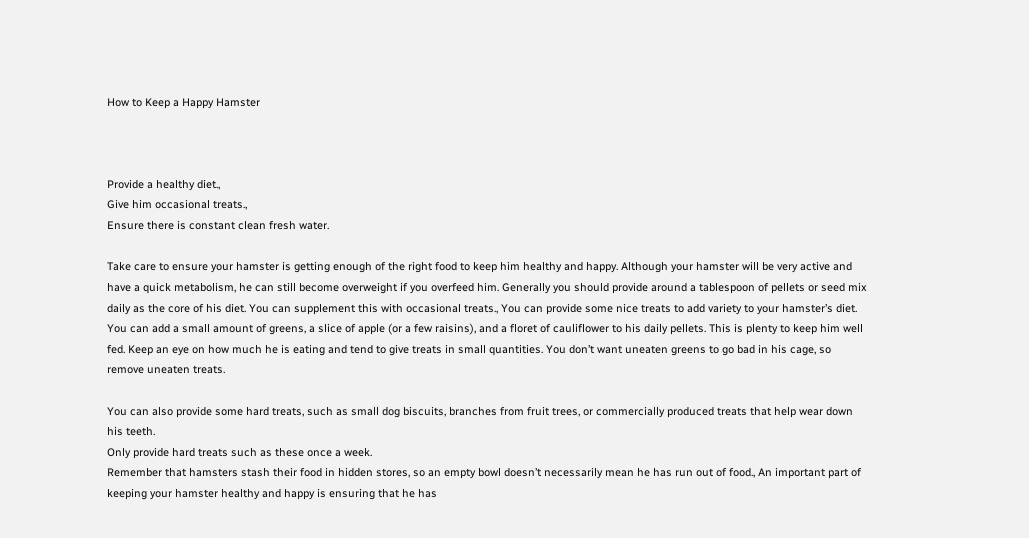How to Keep a Happy Hamster



Provide a healthy diet.,
Give him occasional treats.,
Ensure there is constant clean fresh water.

Take care to ensure your hamster is getting enough of the right food to keep him healthy and happy. Although your hamster will be very active and have a quick metabolism, he can still become overweight if you overfeed him. Generally you should provide around a tablespoon of pellets or seed mix daily as the core of his diet. You can supplement this with occasional treats., You can provide some nice treats to add variety to your hamster’s diet. You can add a small amount of greens, a slice of apple (or a few raisins), and a floret of cauliflower to his daily pellets. This is plenty to keep him well fed. Keep an eye on how much he is eating and tend to give treats in small quantities. You don’t want uneaten greens to go bad in his cage, so remove uneaten treats.

You can also provide some hard treats, such as small dog biscuits, branches from fruit trees, or commercially produced treats that help wear down his teeth.
Only provide hard treats such as these once a week.
Remember that hamsters stash their food in hidden stores, so an empty bowl doesn’t necessarily mean he has run out of food., An important part of keeping your hamster healthy and happy is ensuring that he has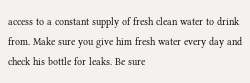access to a constant supply of fresh clean water to drink from. Make sure you give him fresh water every day and check his bottle for leaks. Be sure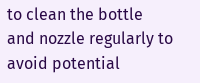to clean the bottle and nozzle regularly to avoid potential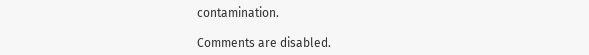contamination.

Comments are disabled.